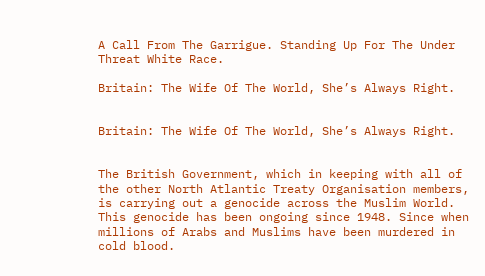A Call From The Garrigue. Standing Up For The Under Threat White Race.

Britain: The Wife Of The World, She’s Always Right.


Britain: The Wife Of The World, She’s Always Right.


The British Government, which in keeping with all of the other North Atlantic Treaty Organisation members, is carrying out a genocide across the Muslim World. This genocide has been ongoing since 1948. Since when millions of Arabs and Muslims have been murdered in cold blood.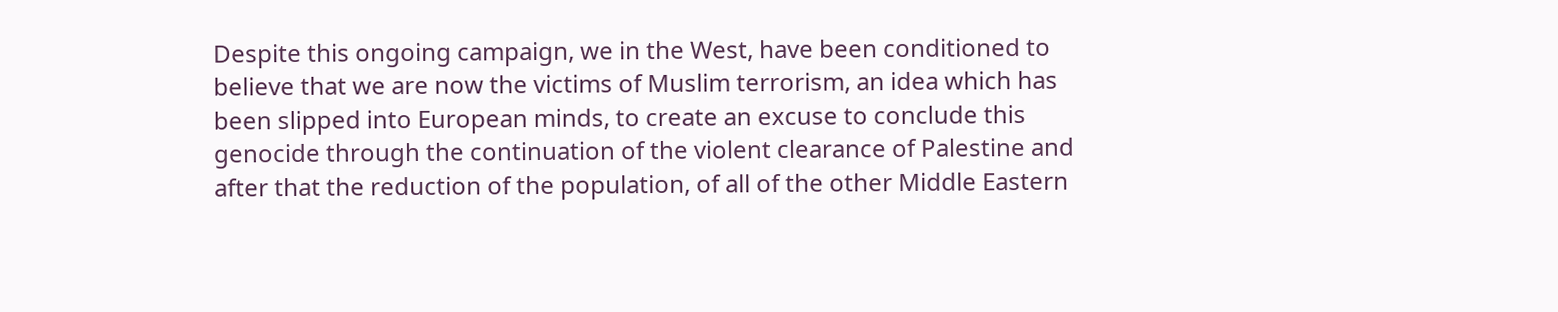Despite this ongoing campaign, we in the West, have been conditioned to believe that we are now the victims of Muslim terrorism, an idea which has been slipped into European minds, to create an excuse to conclude this genocide through the continuation of the violent clearance of Palestine and after that the reduction of the population, of all of the other Middle Eastern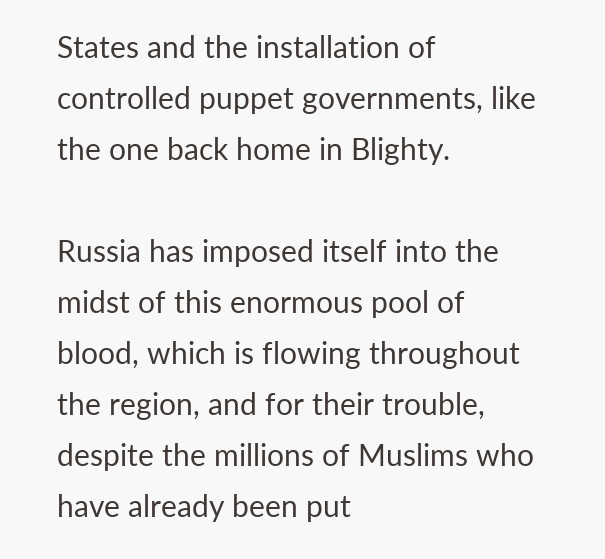States and the installation of controlled puppet governments, like the one back home in Blighty.

Russia has imposed itself into the midst of this enormous pool of blood, which is flowing throughout the region, and for their trouble, despite the millions of Muslims who have already been put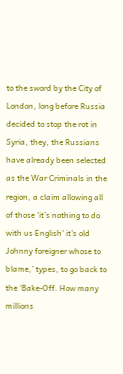to the sword by the City of London, long before Russia decided to stop the rot in Syria, they, the Russians have already been selected as the War Criminals in the region, a claim allowing all of those ‘it’s nothing to do with us English’ it’s old Johnny foreigner whose to blame,’ types, to go back to the ‘Bake-Off. How many millions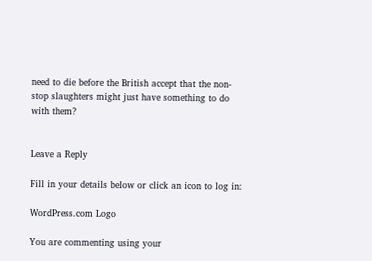need to die before the British accept that the non-stop slaughters might just have something to do with them?


Leave a Reply

Fill in your details below or click an icon to log in:

WordPress.com Logo

You are commenting using your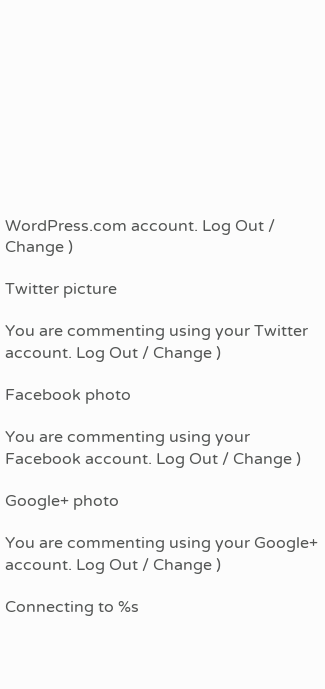WordPress.com account. Log Out / Change )

Twitter picture

You are commenting using your Twitter account. Log Out / Change )

Facebook photo

You are commenting using your Facebook account. Log Out / Change )

Google+ photo

You are commenting using your Google+ account. Log Out / Change )

Connecting to %s